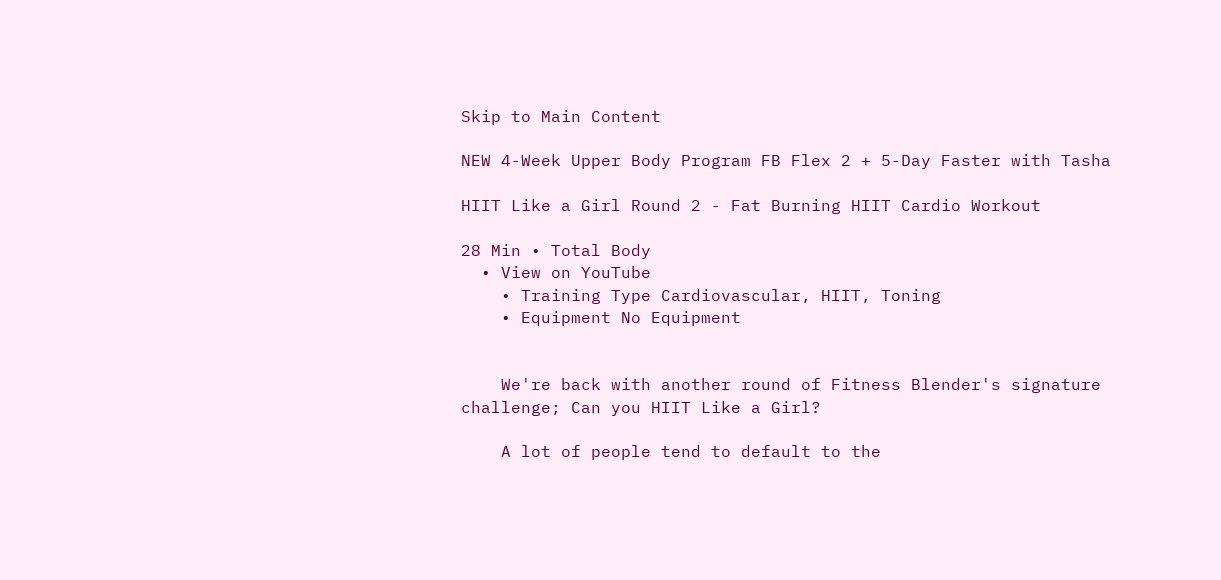Skip to Main Content

NEW 4-Week Upper Body Program FB Flex 2 + 5-Day Faster with Tasha

HIIT Like a Girl Round 2 - Fat Burning HIIT Cardio Workout

28 Min • Total Body
  • View on YouTube
    • Training Type Cardiovascular, HIIT, Toning
    • Equipment No Equipment


    We're back with another round of Fitness Blender's signature challenge; Can you HIIT Like a Girl?

    A lot of people tend to default to the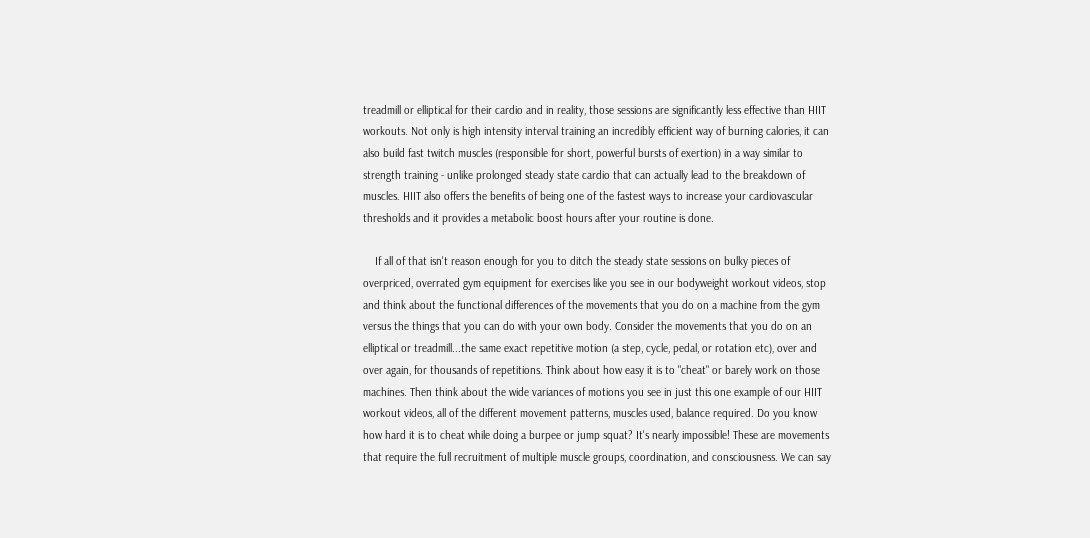treadmill or elliptical for their cardio and in reality, those sessions are significantly less effective than HIIT workouts. Not only is high intensity interval training an incredibly efficient way of burning calories, it can also build fast twitch muscles (responsible for short, powerful bursts of exertion) in a way similar to strength training - unlike prolonged steady state cardio that can actually lead to the breakdown of muscles. HIIT also offers the benefits of being one of the fastest ways to increase your cardiovascular thresholds and it provides a metabolic boost hours after your routine is done.

    If all of that isn't reason enough for you to ditch the steady state sessions on bulky pieces of overpriced, overrated gym equipment for exercises like you see in our bodyweight workout videos, stop and think about the functional differences of the movements that you do on a machine from the gym versus the things that you can do with your own body. Consider the movements that you do on an elliptical or treadmill...the same exact repetitive motion (a step, cycle, pedal, or rotation etc), over and over again, for thousands of repetitions. Think about how easy it is to "cheat" or barely work on those machines. Then think about the wide variances of motions you see in just this one example of our HIIT workout videos, all of the different movement patterns, muscles used, balance required. Do you know how hard it is to cheat while doing a burpee or jump squat? It's nearly impossible! These are movements that require the full recruitment of multiple muscle groups, coordination, and consciousness. We can say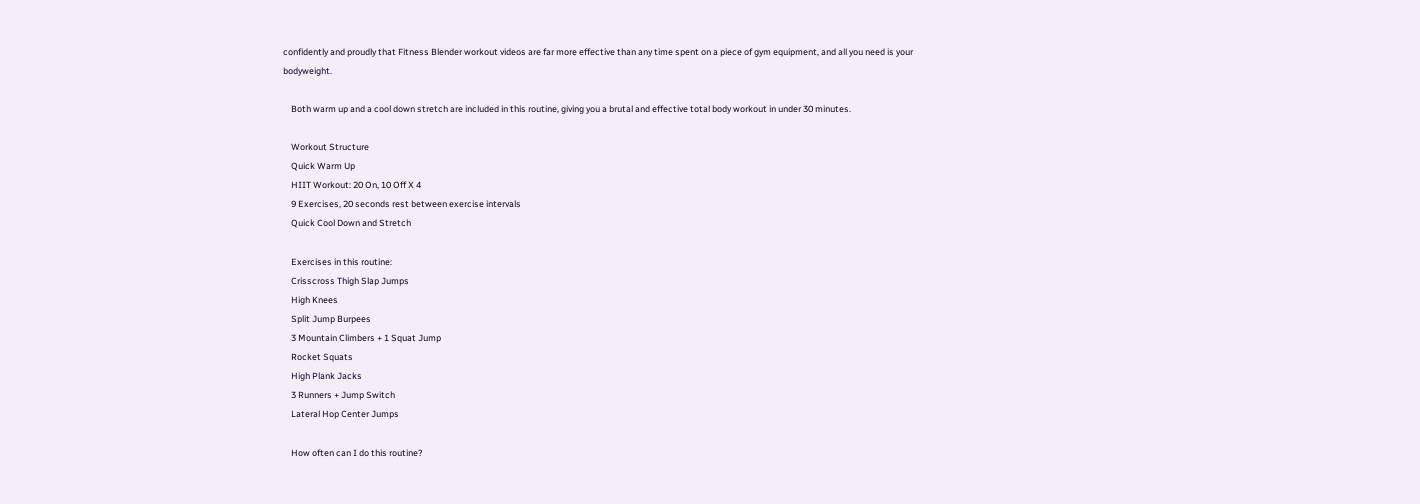confidently and proudly that Fitness Blender workout videos are far more effective than any time spent on a piece of gym equipment, and all you need is your bodyweight.

    Both warm up and a cool down stretch are included in this routine, giving you a brutal and effective total body workout in under 30 minutes.

    Workout Structure
    Quick Warm Up
    HIIT Workout: 20 On, 10 Off X 4
    9 Exercises, 20 seconds rest between exercise intervals
    Quick Cool Down and Stretch

    Exercises in this routine:
    Crisscross Thigh Slap Jumps
    High Knees
    Split Jump Burpees
    3 Mountain Climbers + 1 Squat Jump
    Rocket Squats
    High Plank Jacks
    3 Runners + Jump Switch
    Lateral Hop Center Jumps

    How often can I do this routine?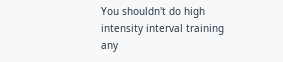You shouldn't do high intensity interval training any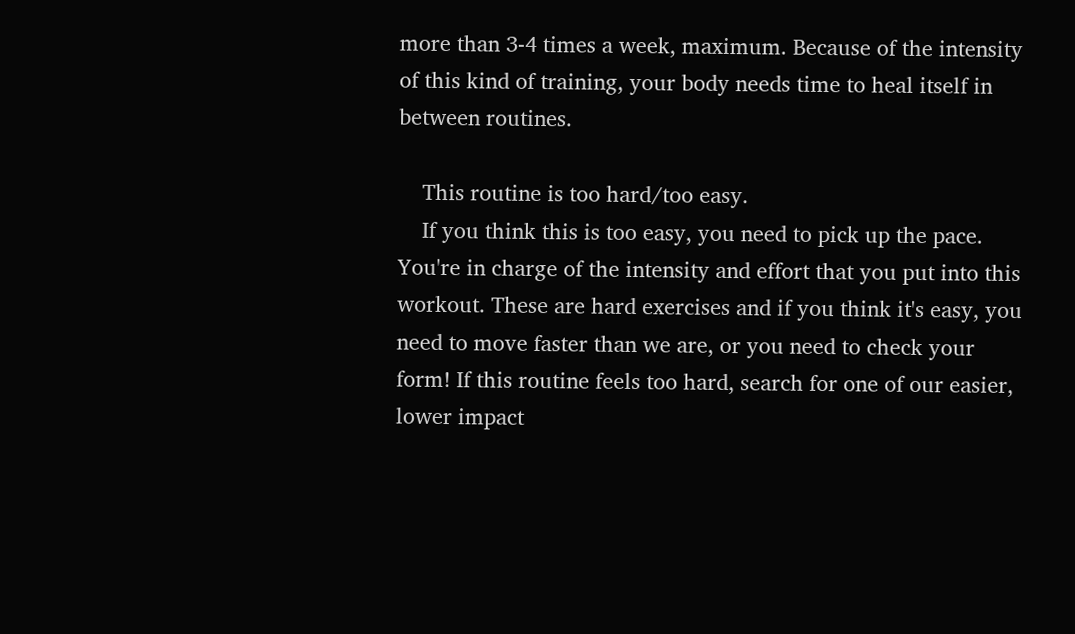more than 3-4 times a week, maximum. Because of the intensity of this kind of training, your body needs time to heal itself in between routines.

    This routine is too hard/too easy.
    If you think this is too easy, you need to pick up the pace. You're in charge of the intensity and effort that you put into this workout. These are hard exercises and if you think it's easy, you need to move faster than we are, or you need to check your form! If this routine feels too hard, search for one of our easier, lower impact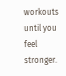workouts until you feel stronger.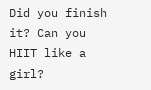Did you finish it? Can you HIIT like a girl?